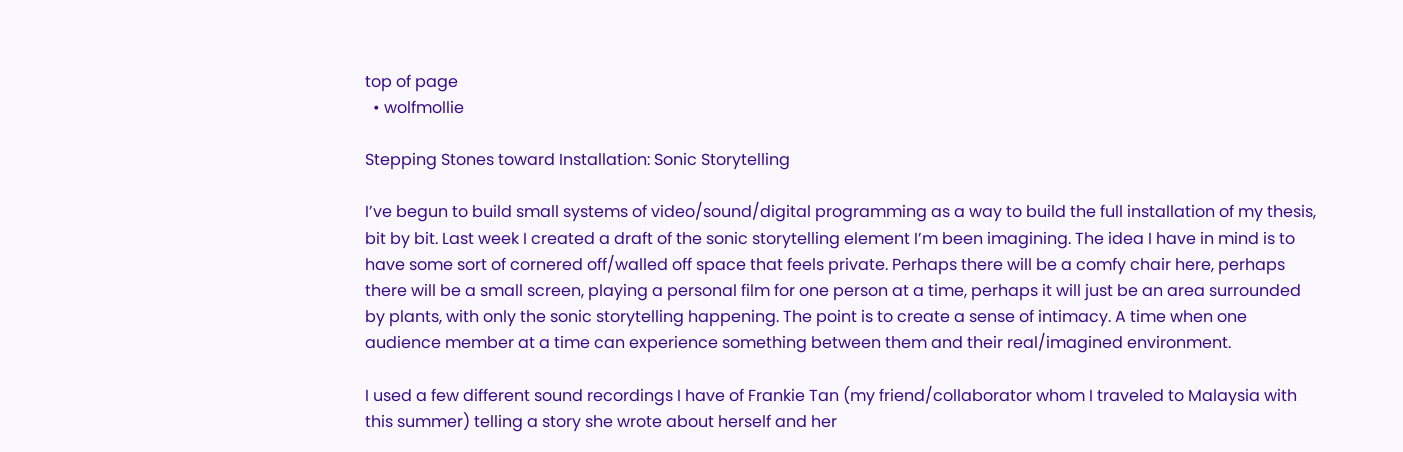top of page
  • wolfmollie

Stepping Stones toward Installation: Sonic Storytelling

I’ve begun to build small systems of video/sound/digital programming as a way to build the full installation of my thesis, bit by bit. Last week I created a draft of the sonic storytelling element I’m been imagining. The idea I have in mind is to have some sort of cornered off/walled off space that feels private. Perhaps there will be a comfy chair here, perhaps there will be a small screen, playing a personal film for one person at a time, perhaps it will just be an area surrounded by plants, with only the sonic storytelling happening. The point is to create a sense of intimacy. A time when one audience member at a time can experience something between them and their real/imagined environment.

I used a few different sound recordings I have of Frankie Tan (my friend/collaborator whom I traveled to Malaysia with this summer) telling a story she wrote about herself and her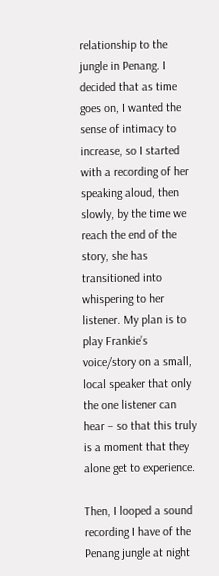relationship to the jungle in Penang. I decided that as time goes on, I wanted the sense of intimacy to increase, so I started with a recording of her speaking aloud, then slowly, by the time we reach the end of the story, she has transitioned into whispering to her listener. My plan is to play Frankie’s voice/story on a small, local speaker that only the one listener can hear – so that this truly is a moment that they alone get to experience.

Then, I looped a sound recording I have of the Penang jungle at night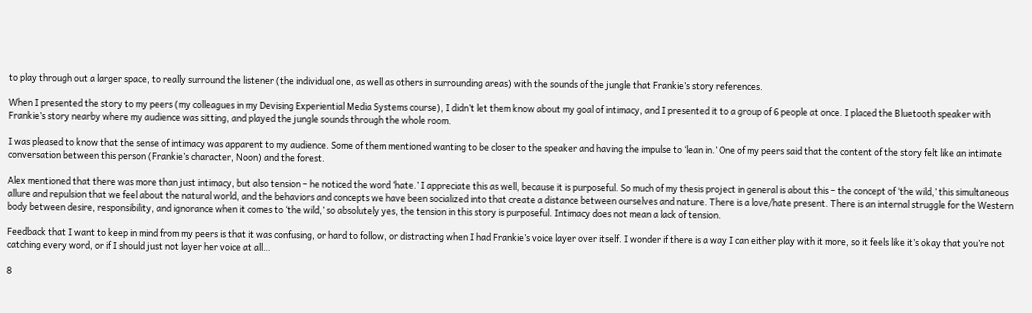to play through out a larger space, to really surround the listener (the individual one, as well as others in surrounding areas) with the sounds of the jungle that Frankie’s story references.

When I presented the story to my peers (my colleagues in my Devising Experiential Media Systems course), I didn’t let them know about my goal of intimacy, and I presented it to a group of 6 people at once. I placed the Bluetooth speaker with Frankie’s story nearby where my audience was sitting, and played the jungle sounds through the whole room.

I was pleased to know that the sense of intimacy was apparent to my audience. Some of them mentioned wanting to be closer to the speaker and having the impulse to ‘lean in.’ One of my peers said that the content of the story felt like an intimate conversation between this person (Frankie’s character, Noon) and the forest.

Alex mentioned that there was more than just intimacy, but also tension – he noticed the word ‘hate.’ I appreciate this as well, because it is purposeful. So much of my thesis project in general is about this – the concept of ‘the wild,’ this simultaneous allure and repulsion that we feel about the natural world, and the behaviors and concepts we have been socialized into that create a distance between ourselves and nature. There is a love/hate present. There is an internal struggle for the Western body between desire, responsibility, and ignorance when it comes to ‘the wild,’ so absolutely yes, the tension in this story is purposeful. Intimacy does not mean a lack of tension.

Feedback that I want to keep in mind from my peers is that it was confusing, or hard to follow, or distracting when I had Frankie’s voice layer over itself. I wonder if there is a way I can either play with it more, so it feels like it’s okay that you’re not catching every word, or if I should just not layer her voice at all…

8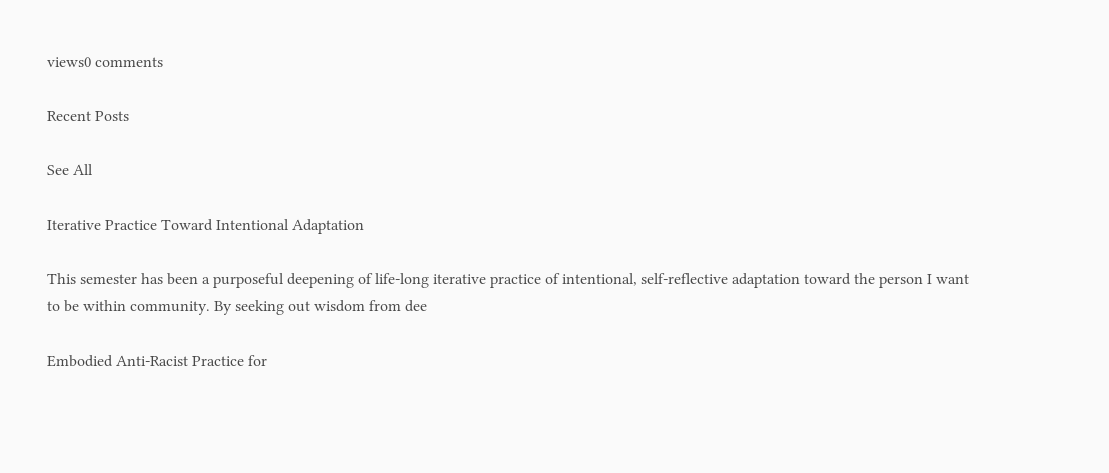views0 comments

Recent Posts

See All

Iterative Practice Toward Intentional Adaptation

This semester has been a purposeful deepening of life-long iterative practice of intentional, self-reflective adaptation toward the person I want to be within community. By seeking out wisdom from dee

Embodied Anti-Racist Practice for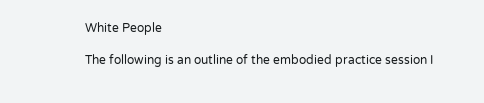White People

The following is an outline of the embodied practice session I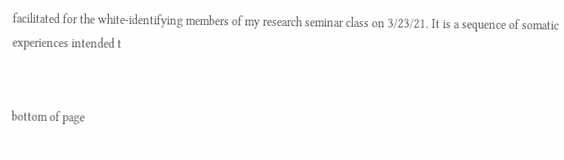facilitated for the white-identifying members of my research seminar class on 3/23/21. It is a sequence of somatic experiences intended t


bottom of page